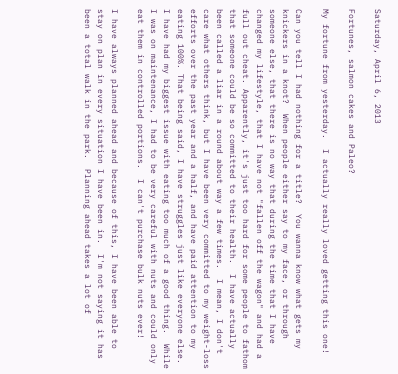Saturday, April 6, 2013

Fortunes, salmon cakes and Paleo?

My fortune from yesterday.  I actually really loved getting this one!

Can you tell I had nothing for a title?  You wanna know what gets my knickers in a knot?  When people either say to my face, or through someone else, that there is no way that during the time that I have changed my lifestyle, that I have not "fallen off the wagon" and had a full out cheat. Apparently, it's just too hard for some people to fathom that someone could be so committed to their health.  I have actually been called a liar in a round about way a few times.  I mean, I don't care what others think, but I have been very committed to my weight-loss efforts over the past year and a half, and have paid attention to my eating 100%. That being said, I have struggles just like everyone else.  I have had my biggest issue with eating too much of a good thing.  While I was on maintenance, I had to be very careful with nuts and could only eat them in controlled portions.  I can't purchase bulk nuts ever!

I have always planned ahead and because of this, I have been able to stay on plan in every situation I have been in.  I'm not saying it has been a total walk in the park.  Planning ahead takes a lot of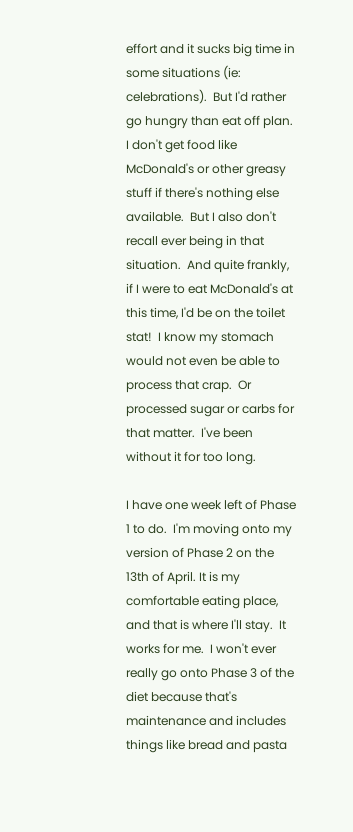effort and it sucks big time in some situations (ie: celebrations).  But I'd rather go hungry than eat off plan.  I don't get food like McDonald's or other greasy stuff if there's nothing else available.  But I also don't recall ever being in that situation.  And quite frankly, if I were to eat McDonald's at this time, I'd be on the toilet stat!  I know my stomach would not even be able to process that crap.  Or processed sugar or carbs for that matter.  I've been without it for too long.

I have one week left of Phase 1 to do.  I'm moving onto my version of Phase 2 on the 13th of April. It is my comfortable eating place, and that is where I'll stay.  It works for me.  I won't ever really go onto Phase 3 of the diet because that's maintenance and includes things like bread and pasta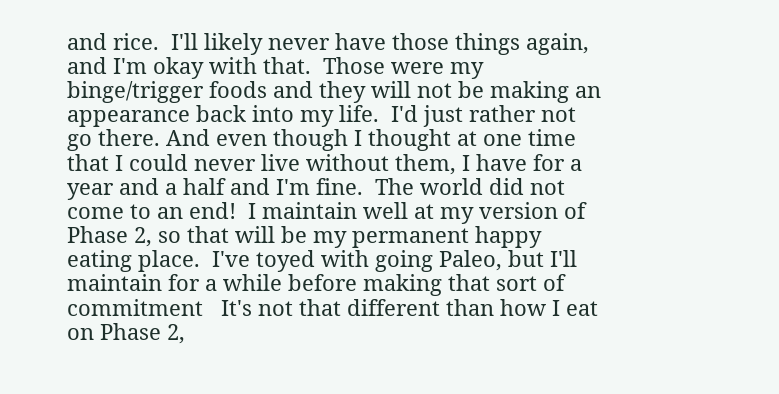and rice.  I'll likely never have those things again, and I'm okay with that.  Those were my binge/trigger foods and they will not be making an appearance back into my life.  I'd just rather not go there. And even though I thought at one time that I could never live without them, I have for a year and a half and I'm fine.  The world did not come to an end!  I maintain well at my version of Phase 2, so that will be my permanent happy eating place.  I've toyed with going Paleo, but I'll maintain for a while before making that sort of commitment   It's not that different than how I eat on Phase 2,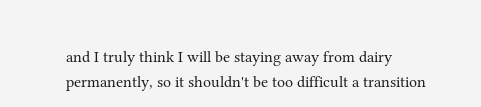and I truly think I will be staying away from dairy permanently, so it shouldn't be too difficult a transition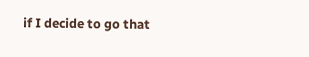if I decide to go that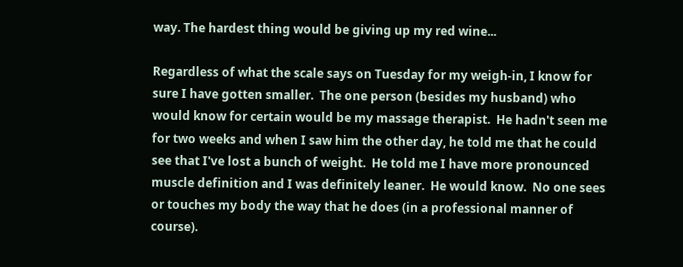way. The hardest thing would be giving up my red wine...

Regardless of what the scale says on Tuesday for my weigh-in, I know for sure I have gotten smaller.  The one person (besides my husband) who would know for certain would be my massage therapist.  He hadn't seen me for two weeks and when I saw him the other day, he told me that he could see that I've lost a bunch of weight.  He told me I have more pronounced muscle definition and I was definitely leaner.  He would know.  No one sees or touches my body the way that he does (in a professional manner of course).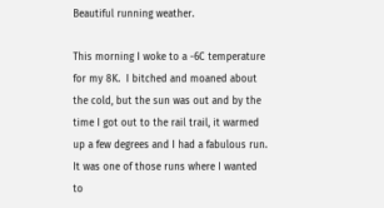Beautiful running weather.

This morning I woke to a -6C temperature for my 8K.  I bitched and moaned about the cold, but the sun was out and by the time I got out to the rail trail, it warmed up a few degrees and I had a fabulous run.  It was one of those runs where I wanted to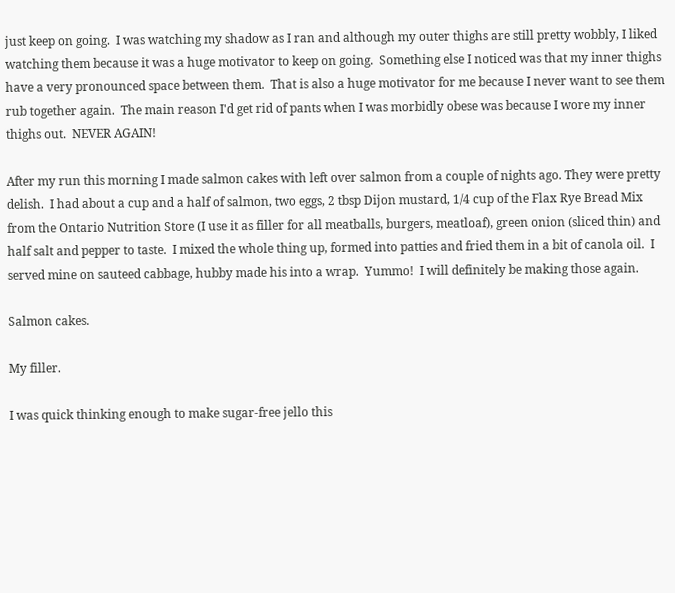just keep on going.  I was watching my shadow as I ran and although my outer thighs are still pretty wobbly, I liked watching them because it was a huge motivator to keep on going.  Something else I noticed was that my inner thighs have a very pronounced space between them.  That is also a huge motivator for me because I never want to see them rub together again.  The main reason I'd get rid of pants when I was morbidly obese was because I wore my inner thighs out.  NEVER AGAIN!

After my run this morning I made salmon cakes with left over salmon from a couple of nights ago. They were pretty delish.  I had about a cup and a half of salmon, two eggs, 2 tbsp Dijon mustard, 1/4 cup of the Flax Rye Bread Mix from the Ontario Nutrition Store (I use it as filler for all meatballs, burgers, meatloaf), green onion (sliced thin) and half salt and pepper to taste.  I mixed the whole thing up, formed into patties and fried them in a bit of canola oil.  I served mine on sauteed cabbage, hubby made his into a wrap.  Yummo!  I will definitely be making those again.

Salmon cakes.

My filler.

I was quick thinking enough to make sugar-free jello this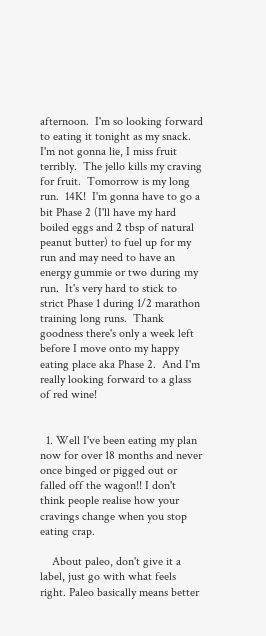afternoon.  I'm so looking forward to eating it tonight as my snack.  I'm not gonna lie, I miss fruit terribly.  The jello kills my craving for fruit.  Tomorrow is my long run.  14K!  I'm gonna have to go a bit Phase 2 (I'll have my hard boiled eggs and 2 tbsp of natural peanut butter) to fuel up for my run and may need to have an energy gummie or two during my run.  It's very hard to stick to strict Phase 1 during 1/2 marathon training long runs.  Thank goodness there's only a week left before I move onto my happy eating place aka Phase 2.  And I'm really looking forward to a glass of red wine!


  1. Well I've been eating my plan now for over 18 months and never once binged or pigged out or falled off the wagon!! I don't think people realise how your cravings change when you stop eating crap.

    About paleo, don't give it a label, just go with what feels right. Paleo basically means better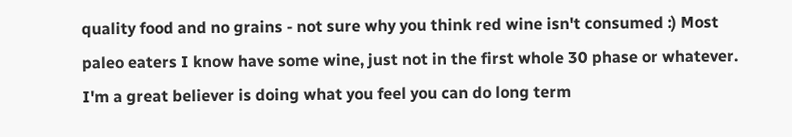quality food and no grains - not sure why you think red wine isn't consumed :) Most paleo eaters I know have some wine, just not in the first whole 30 phase or whatever. I'm a great believer is doing what you feel you can do long term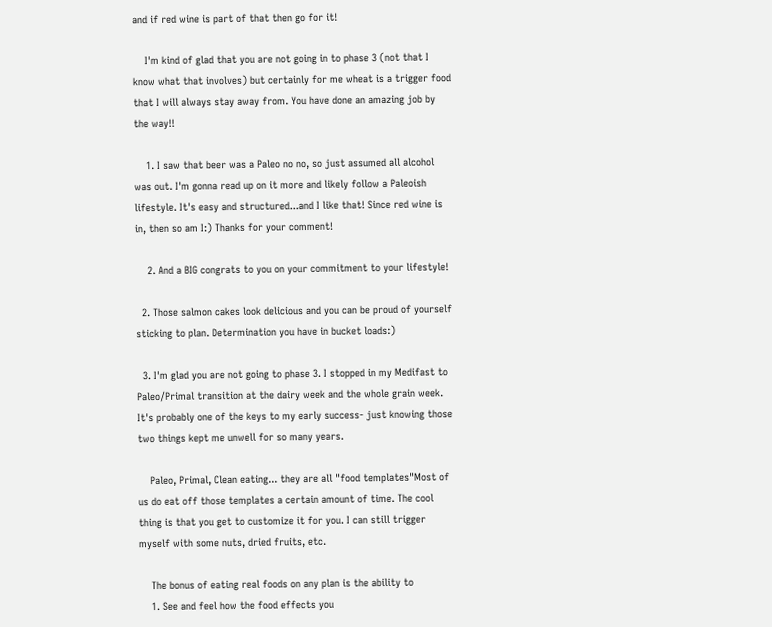and if red wine is part of that then go for it!

    I'm kind of glad that you are not going in to phase 3 (not that I know what that involves) but certainly for me wheat is a trigger food that I will always stay away from. You have done an amazing job by the way!!

    1. I saw that beer was a Paleo no no, so just assumed all alcohol was out. I'm gonna read up on it more and likely follow a Paleoish lifestyle. It's easy and structured...and I like that! Since red wine is in, then so am I:) Thanks for your comment!

    2. And a BIG congrats to you on your commitment to your lifestyle!

  2. Those salmon cakes look delicious and you can be proud of yourself sticking to plan. Determination you have in bucket loads:)

  3. I'm glad you are not going to phase 3. I stopped in my Medifast to Paleo/Primal transition at the dairy week and the whole grain week. It's probably one of the keys to my early success- just knowing those two things kept me unwell for so many years.

    Paleo, Primal, Clean eating... they are all "food templates"Most of us do eat off those templates a certain amount of time. The cool thing is that you get to customize it for you. I can still trigger myself with some nuts, dried fruits, etc.

    The bonus of eating real foods on any plan is the ability to
    1. See and feel how the food effects you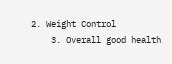2. Weight Control
    3. Overall good health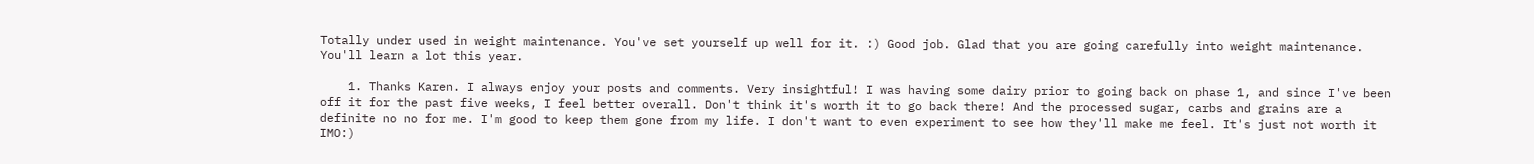Totally under used in weight maintenance. You've set yourself up well for it. :) Good job. Glad that you are going carefully into weight maintenance. You'll learn a lot this year.

    1. Thanks Karen. I always enjoy your posts and comments. Very insightful! I was having some dairy prior to going back on phase 1, and since I've been off it for the past five weeks, I feel better overall. Don't think it's worth it to go back there! And the processed sugar, carbs and grains are a definite no no for me. I'm good to keep them gone from my life. I don't want to even experiment to see how they'll make me feel. It's just not worth it IMO:)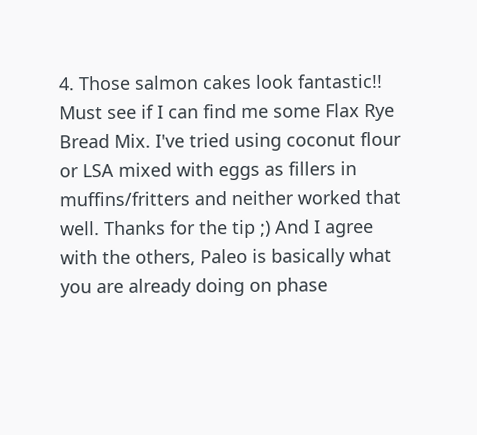4. Those salmon cakes look fantastic!! Must see if I can find me some Flax Rye Bread Mix. I've tried using coconut flour or LSA mixed with eggs as fillers in muffins/fritters and neither worked that well. Thanks for the tip ;) And I agree with the others, Paleo is basically what you are already doing on phase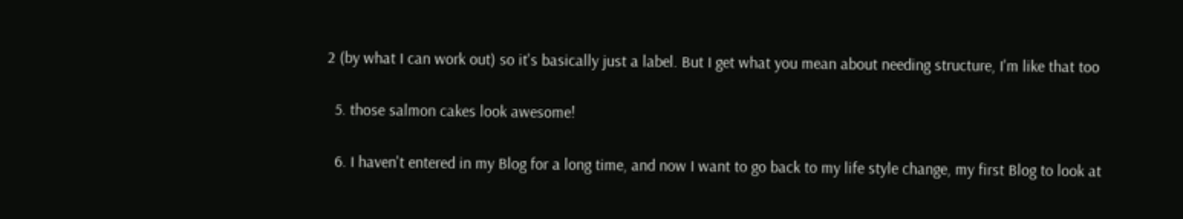2 (by what I can work out) so it's basically just a label. But I get what you mean about needing structure, I'm like that too

  5. those salmon cakes look awesome!

  6. I haven't entered in my Blog for a long time, and now I want to go back to my life style change, my first Blog to look at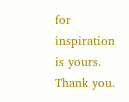for inspiration is yours. Thank you.